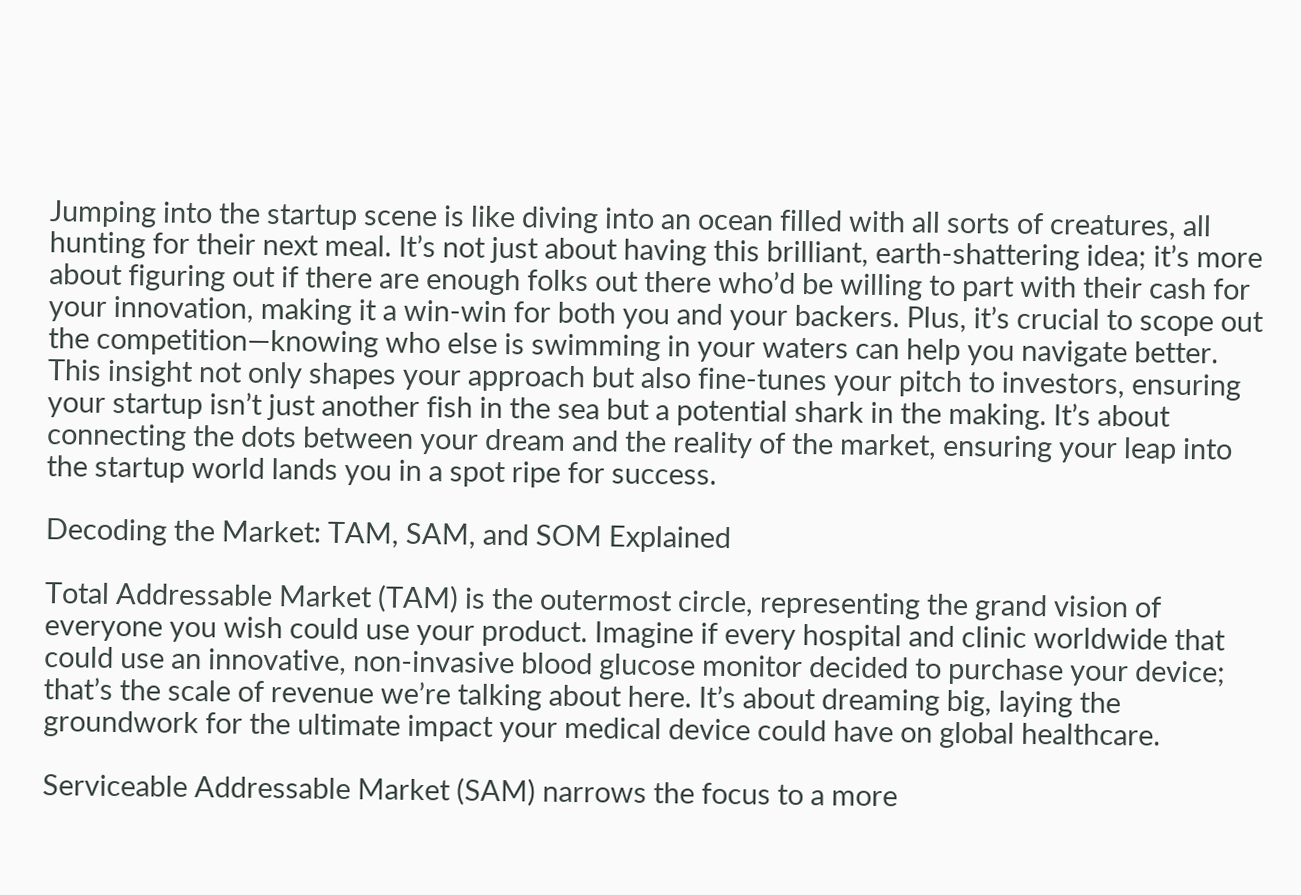Jumping into the startup scene is like diving into an ocean filled with all sorts of creatures, all hunting for their next meal. It’s not just about having this brilliant, earth-shattering idea; it’s more about figuring out if there are enough folks out there who’d be willing to part with their cash for your innovation, making it a win-win for both you and your backers. Plus, it’s crucial to scope out the competition—knowing who else is swimming in your waters can help you navigate better. This insight not only shapes your approach but also fine-tunes your pitch to investors, ensuring your startup isn’t just another fish in the sea but a potential shark in the making. It’s about connecting the dots between your dream and the reality of the market, ensuring your leap into the startup world lands you in a spot ripe for success.

Decoding the Market: TAM, SAM, and SOM Explained

Total Addressable Market (TAM) is the outermost circle, representing the grand vision of everyone you wish could use your product. Imagine if every hospital and clinic worldwide that could use an innovative, non-invasive blood glucose monitor decided to purchase your device; that’s the scale of revenue we’re talking about here. It’s about dreaming big, laying the groundwork for the ultimate impact your medical device could have on global healthcare.

Serviceable Addressable Market (SAM) narrows the focus to a more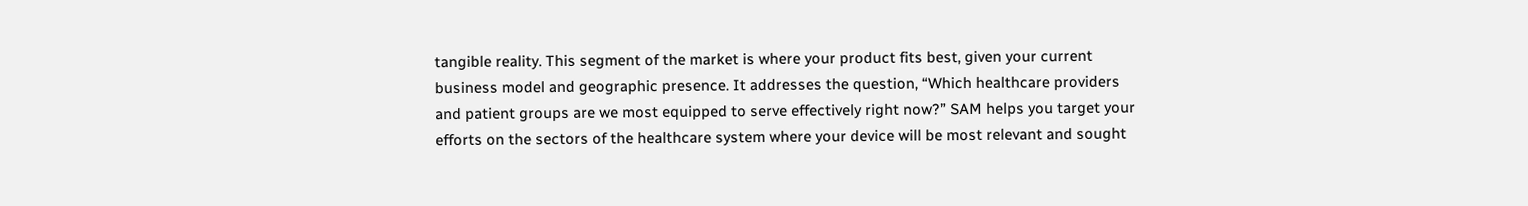tangible reality. This segment of the market is where your product fits best, given your current business model and geographic presence. It addresses the question, “Which healthcare providers and patient groups are we most equipped to serve effectively right now?” SAM helps you target your efforts on the sectors of the healthcare system where your device will be most relevant and sought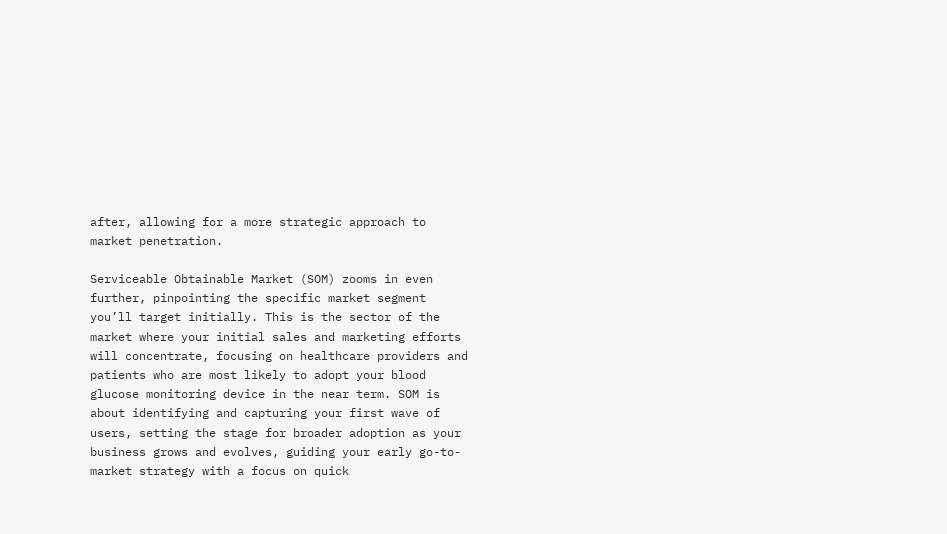after, allowing for a more strategic approach to market penetration.

Serviceable Obtainable Market (SOM) zooms in even further, pinpointing the specific market segment you’ll target initially. This is the sector of the market where your initial sales and marketing efforts will concentrate, focusing on healthcare providers and patients who are most likely to adopt your blood glucose monitoring device in the near term. SOM is about identifying and capturing your first wave of users, setting the stage for broader adoption as your business grows and evolves, guiding your early go-to-market strategy with a focus on quick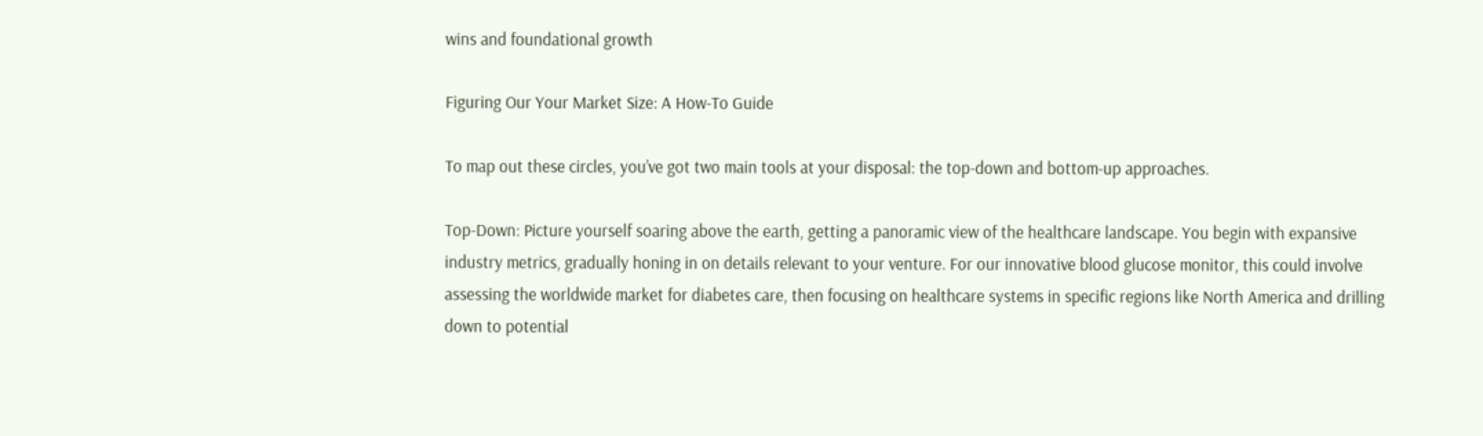wins and foundational growth

Figuring Our Your Market Size: A How-To Guide

To map out these circles, you’ve got two main tools at your disposal: the top-down and bottom-up approaches.

Top-Down: Picture yourself soaring above the earth, getting a panoramic view of the healthcare landscape. You begin with expansive industry metrics, gradually honing in on details relevant to your venture. For our innovative blood glucose monitor, this could involve assessing the worldwide market for diabetes care, then focusing on healthcare systems in specific regions like North America and drilling down to potential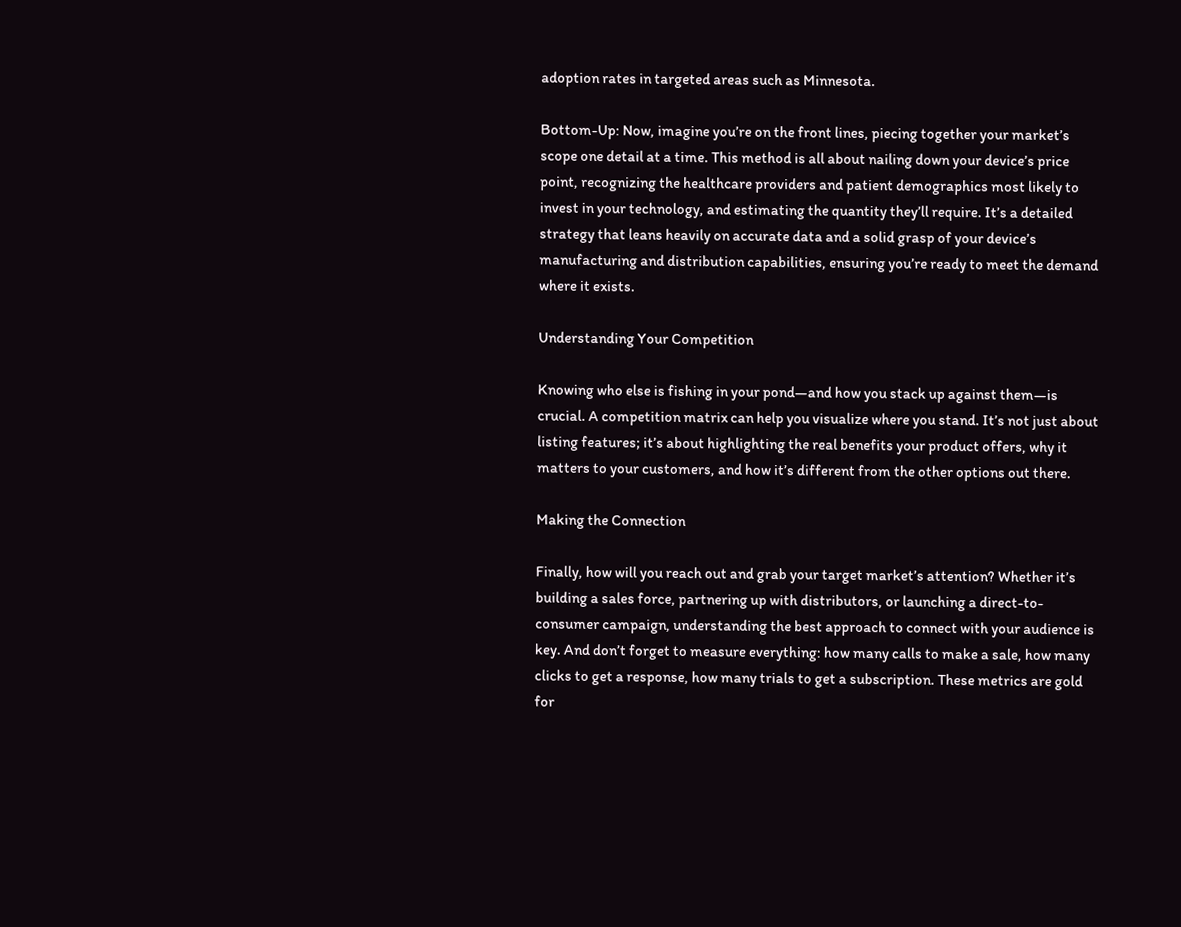adoption rates in targeted areas such as Minnesota.

Bottom-Up: Now, imagine you’re on the front lines, piecing together your market’s scope one detail at a time. This method is all about nailing down your device’s price point, recognizing the healthcare providers and patient demographics most likely to invest in your technology, and estimating the quantity they’ll require. It’s a detailed strategy that leans heavily on accurate data and a solid grasp of your device’s manufacturing and distribution capabilities, ensuring you’re ready to meet the demand where it exists.

Understanding Your Competition

Knowing who else is fishing in your pond—and how you stack up against them—is crucial. A competition matrix can help you visualize where you stand. It’s not just about listing features; it’s about highlighting the real benefits your product offers, why it matters to your customers, and how it’s different from the other options out there.

Making the Connection

Finally, how will you reach out and grab your target market’s attention? Whether it’s building a sales force, partnering up with distributors, or launching a direct-to-consumer campaign, understanding the best approach to connect with your audience is key. And don’t forget to measure everything: how many calls to make a sale, how many clicks to get a response, how many trials to get a subscription. These metrics are gold for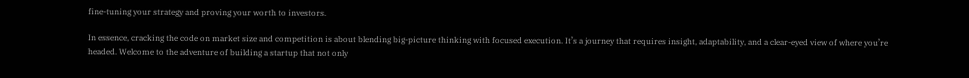fine-tuning your strategy and proving your worth to investors.

In essence, cracking the code on market size and competition is about blending big-picture thinking with focused execution. It’s a journey that requires insight, adaptability, and a clear-eyed view of where you’re headed. Welcome to the adventure of building a startup that not only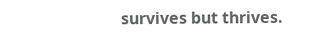survives but thrives.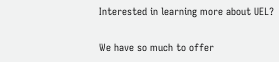Interested in learning more about UEL?

We have so much to offer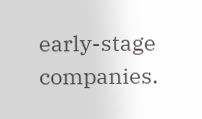early-stage companies.